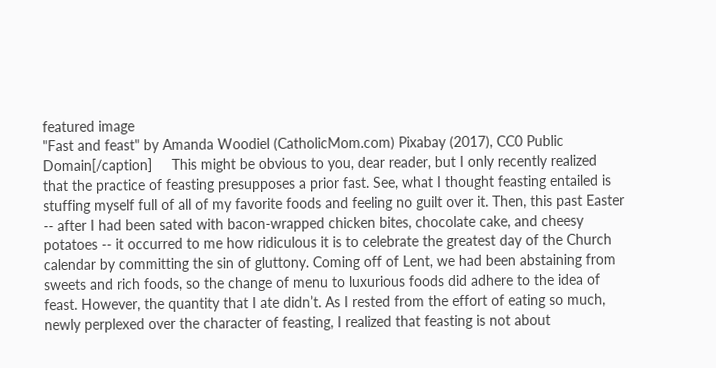featured image
"Fast and feast" by Amanda Woodiel (CatholicMom.com) Pixabay (2017), CC0 Public Domain[/caption]     This might be obvious to you, dear reader, but I only recently realized that the practice of feasting presupposes a prior fast. See, what I thought feasting entailed is stuffing myself full of all of my favorite foods and feeling no guilt over it. Then, this past Easter -- after I had been sated with bacon-wrapped chicken bites, chocolate cake, and cheesy potatoes -- it occurred to me how ridiculous it is to celebrate the greatest day of the Church calendar by committing the sin of gluttony. Coming off of Lent, we had been abstaining from sweets and rich foods, so the change of menu to luxurious foods did adhere to the idea of feast. However, the quantity that I ate didn’t. As I rested from the effort of eating so much, newly perplexed over the character of feasting, I realized that feasting is not about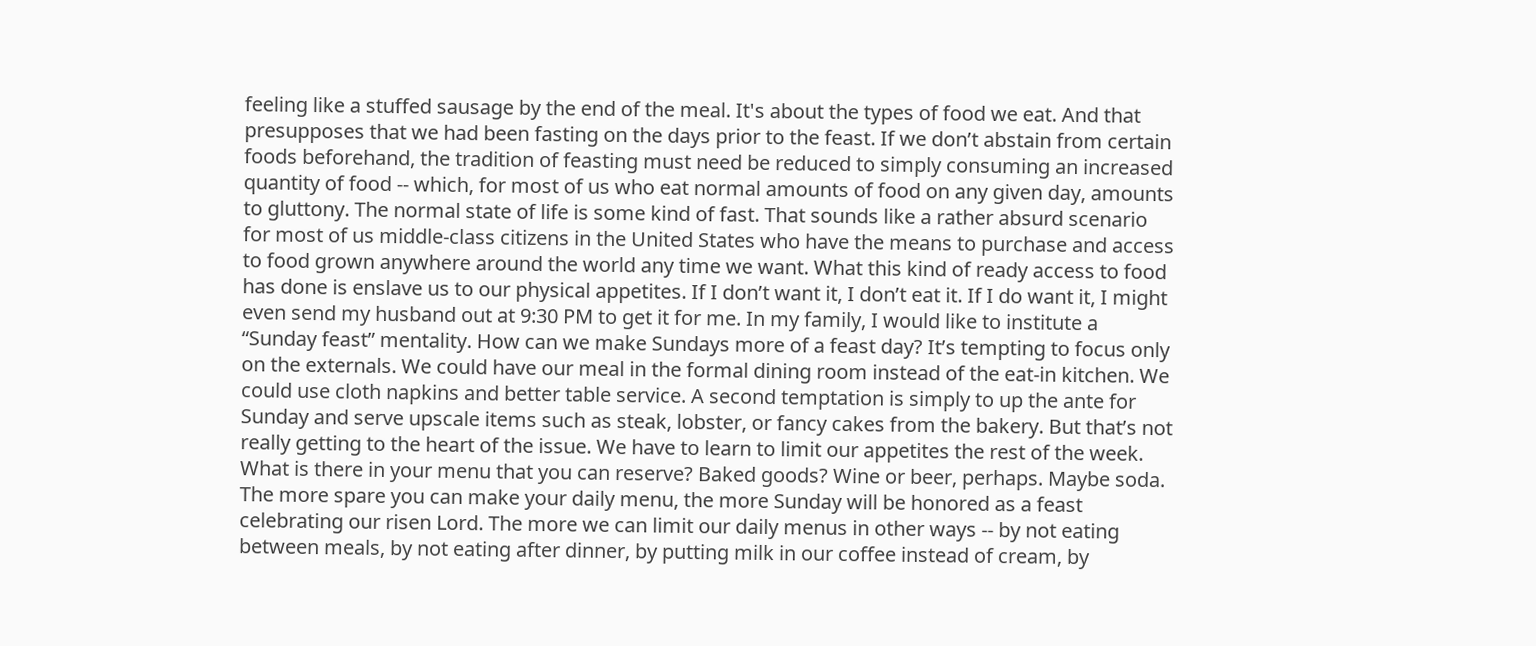feeling like a stuffed sausage by the end of the meal. It's about the types of food we eat. And that presupposes that we had been fasting on the days prior to the feast. If we don’t abstain from certain foods beforehand, the tradition of feasting must need be reduced to simply consuming an increased quantity of food -- which, for most of us who eat normal amounts of food on any given day, amounts to gluttony. The normal state of life is some kind of fast. That sounds like a rather absurd scenario for most of us middle-class citizens in the United States who have the means to purchase and access to food grown anywhere around the world any time we want. What this kind of ready access to food has done is enslave us to our physical appetites. If I don’t want it, I don’t eat it. If I do want it, I might even send my husband out at 9:30 PM to get it for me. In my family, I would like to institute a “Sunday feast” mentality. How can we make Sundays more of a feast day? It’s tempting to focus only on the externals. We could have our meal in the formal dining room instead of the eat-in kitchen. We could use cloth napkins and better table service. A second temptation is simply to up the ante for Sunday and serve upscale items such as steak, lobster, or fancy cakes from the bakery. But that’s not really getting to the heart of the issue. We have to learn to limit our appetites the rest of the week. What is there in your menu that you can reserve? Baked goods? Wine or beer, perhaps. Maybe soda. The more spare you can make your daily menu, the more Sunday will be honored as a feast celebrating our risen Lord. The more we can limit our daily menus in other ways -- by not eating between meals, by not eating after dinner, by putting milk in our coffee instead of cream, by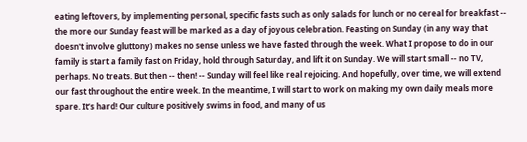eating leftovers, by implementing personal, specific fasts such as only salads for lunch or no cereal for breakfast -- the more our Sunday feast will be marked as a day of joyous celebration. Feasting on Sunday (in any way that doesn't involve gluttony) makes no sense unless we have fasted through the week. What I propose to do in our family is start a family fast on Friday, hold through Saturday, and lift it on Sunday. We will start small -- no TV, perhaps. No treats. But then -- then! -- Sunday will feel like real rejoicing. And hopefully, over time, we will extend our fast throughout the entire week. In the meantime, I will start to work on making my own daily meals more spare. It’s hard! Our culture positively swims in food, and many of us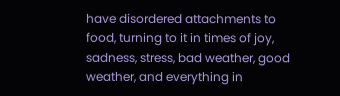have disordered attachments to food, turning to it in times of joy, sadness, stress, bad weather, good weather, and everything in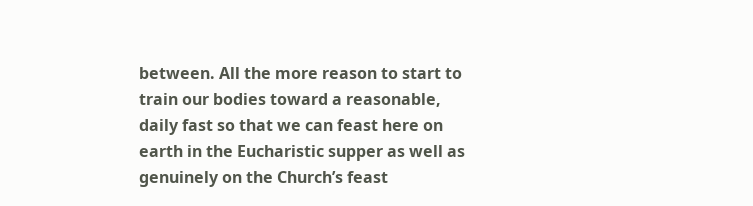between. All the more reason to start to train our bodies toward a reasonable, daily fast so that we can feast here on earth in the Eucharistic supper as well as genuinely on the Church’s feast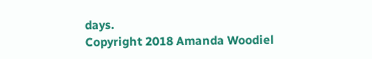days.
Copyright 2018 Amanda Woodiel